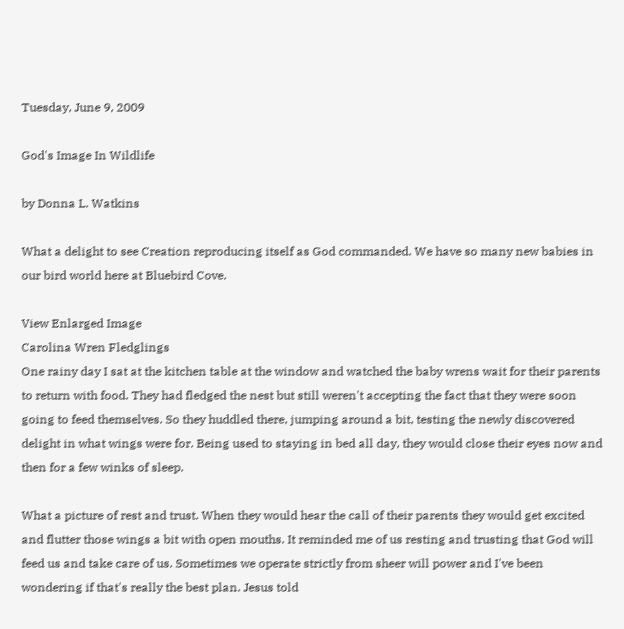Tuesday, June 9, 2009

God's Image In Wildlife

by Donna L. Watkins

What a delight to see Creation reproducing itself as God commanded. We have so many new babies in our bird world here at Bluebird Cove.

View Enlarged Image
Carolina Wren Fledglings
One rainy day I sat at the kitchen table at the window and watched the baby wrens wait for their parents to return with food. They had fledged the nest but still weren't accepting the fact that they were soon going to feed themselves. So they huddled there, jumping around a bit, testing the newly discovered delight in what wings were for. Being used to staying in bed all day, they would close their eyes now and then for a few winks of sleep.

What a picture of rest and trust. When they would hear the call of their parents they would get excited and flutter those wings a bit with open mouths. It reminded me of us resting and trusting that God will feed us and take care of us. Sometimes we operate strictly from sheer will power and I've been wondering if that's really the best plan. Jesus told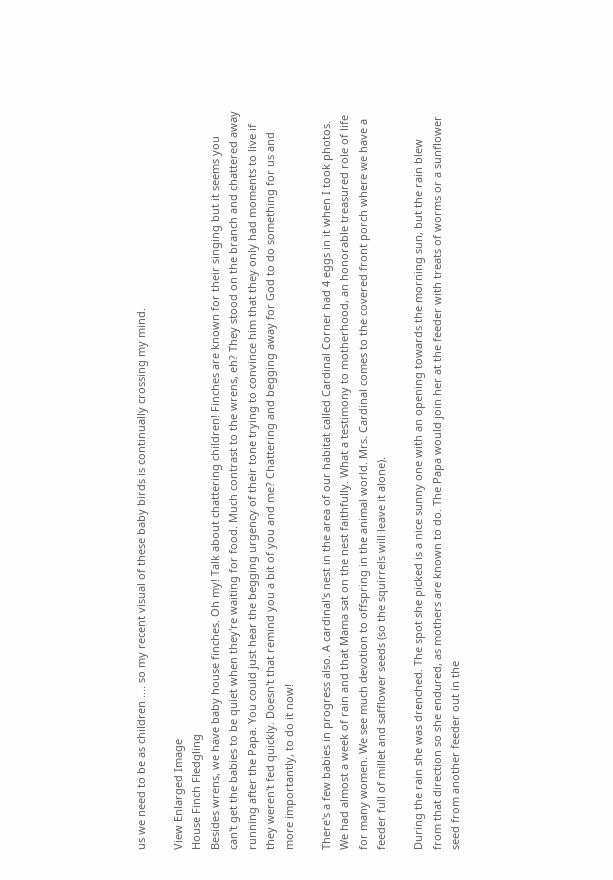us we need to be as children .... so my recent visual of these baby birds is continually crossing my mind.

View Enlarged Image
House Finch Fledgling
Besides wrens, we have baby house finches. Oh my! Talk about chattering children! Finches are known for their singing but it seems you can't get the babies to be quiet when they're waiting for food. Much contrast to the wrens, eh? They stood on the branch and chattered away running after the Papa. You could just hear the begging urgency of their tone trying to convince him that they only had moments to live if they weren't fed quickly. Doesn't that remind you a bit of you and me? Chattering and begging away for God to do something for us and more importantly, to do it now!

There's a few babies in progress also. A cardinal's nest in the area of our habitat called Cardinal Corner had 4 eggs in it when I took photos. We had almost a week of rain and that Mama sat on the nest faithfully. What a testimony to motherhood, an honorable treasured role of life for many women. We see much devotion to offspring in the animal world. Mrs. Cardinal comes to the covered front porch where we have a feeder full of millet and safflower seeds (so the squirrels will leave it alone).

During the rain she was drenched. The spot she picked is a nice sunny one with an opening towards the morning sun, but the rain blew from that direction so she endured, as mothers are known to do. The Papa would join her at the feeder with treats of worms or a sunflower seed from another feeder out in the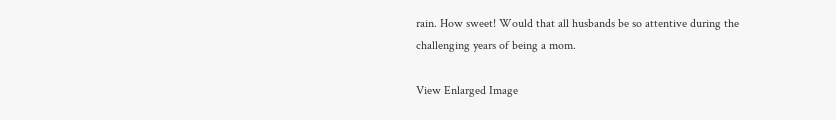rain. How sweet! Would that all husbands be so attentive during the challenging years of being a mom.

View Enlarged Image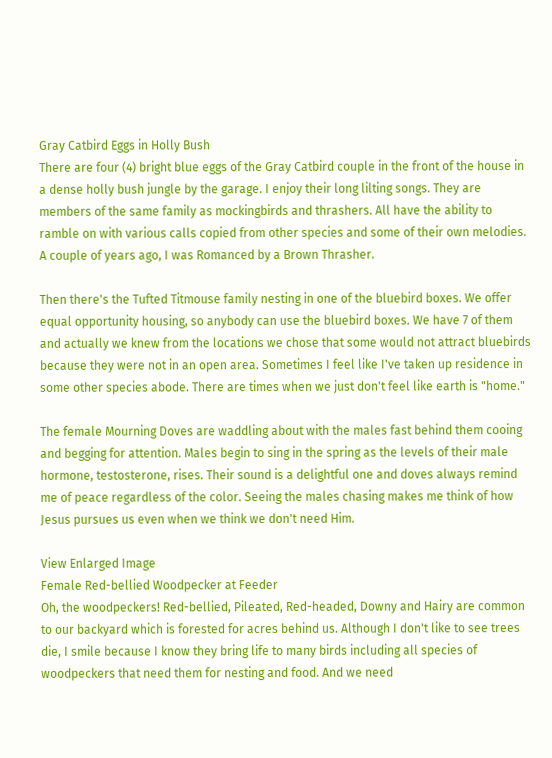Gray Catbird Eggs in Holly Bush
There are four (4) bright blue eggs of the Gray Catbird couple in the front of the house in a dense holly bush jungle by the garage. I enjoy their long lilting songs. They are members of the same family as mockingbirds and thrashers. All have the ability to ramble on with various calls copied from other species and some of their own melodies. A couple of years ago, I was Romanced by a Brown Thrasher.

Then there's the Tufted Titmouse family nesting in one of the bluebird boxes. We offer equal opportunity housing, so anybody can use the bluebird boxes. We have 7 of them and actually we knew from the locations we chose that some would not attract bluebirds because they were not in an open area. Sometimes I feel like I've taken up residence in some other species abode. There are times when we just don't feel like earth is "home."

The female Mourning Doves are waddling about with the males fast behind them cooing and begging for attention. Males begin to sing in the spring as the levels of their male hormone, testosterone, rises. Their sound is a delightful one and doves always remind me of peace regardless of the color. Seeing the males chasing makes me think of how Jesus pursues us even when we think we don't need Him.

View Enlarged Image
Female Red-bellied Woodpecker at Feeder
Oh, the woodpeckers! Red-bellied, Pileated, Red-headed, Downy and Hairy are common to our backyard which is forested for acres behind us. Although I don't like to see trees die, I smile because I know they bring life to many birds including all species of woodpeckers that need them for nesting and food. And we need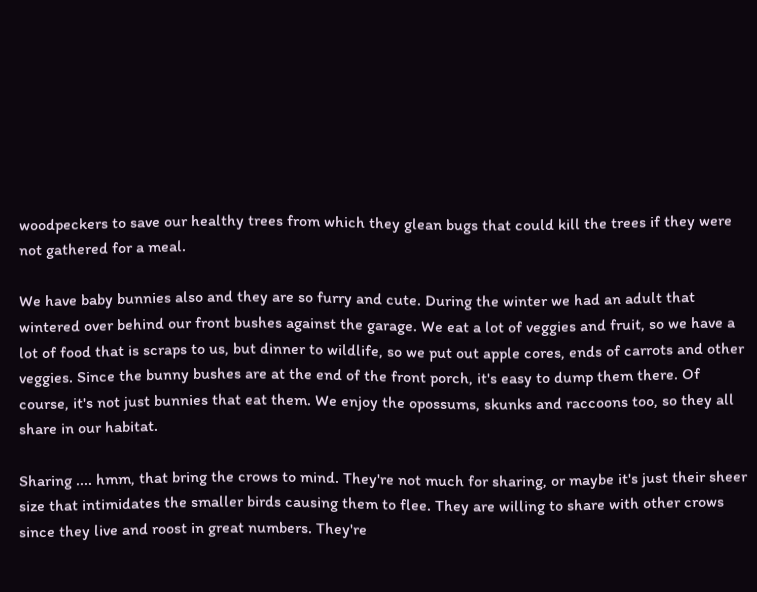woodpeckers to save our healthy trees from which they glean bugs that could kill the trees if they were not gathered for a meal.

We have baby bunnies also and they are so furry and cute. During the winter we had an adult that wintered over behind our front bushes against the garage. We eat a lot of veggies and fruit, so we have a lot of food that is scraps to us, but dinner to wildlife, so we put out apple cores, ends of carrots and other veggies. Since the bunny bushes are at the end of the front porch, it's easy to dump them there. Of course, it's not just bunnies that eat them. We enjoy the opossums, skunks and raccoons too, so they all share in our habitat.

Sharing .... hmm, that bring the crows to mind. They're not much for sharing, or maybe it's just their sheer size that intimidates the smaller birds causing them to flee. They are willing to share with other crows since they live and roost in great numbers. They're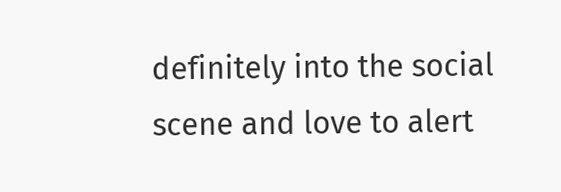definitely into the social scene and love to alert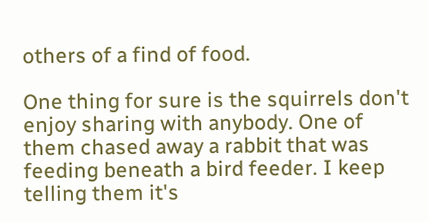others of a find of food.

One thing for sure is the squirrels don't enjoy sharing with anybody. One of them chased away a rabbit that was feeding beneath a bird feeder. I keep telling them it's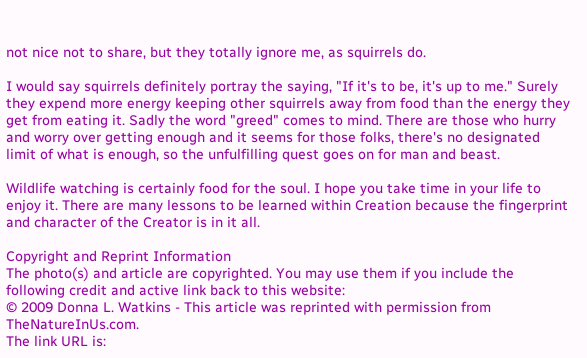not nice not to share, but they totally ignore me, as squirrels do.

I would say squirrels definitely portray the saying, "If it's to be, it's up to me." Surely they expend more energy keeping other squirrels away from food than the energy they get from eating it. Sadly the word "greed" comes to mind. There are those who hurry and worry over getting enough and it seems for those folks, there's no designated limit of what is enough, so the unfulfilling quest goes on for man and beast.

Wildlife watching is certainly food for the soul. I hope you take time in your life to enjoy it. There are many lessons to be learned within Creation because the fingerprint and character of the Creator is in it all.

Copyright and Reprint Information
The photo(s) and article are copyrighted. You may use them if you include the following credit and active link back to this website:
© 2009 Donna L. Watkins - This article was reprinted with permission from TheNatureInUs.com.
The link URL is: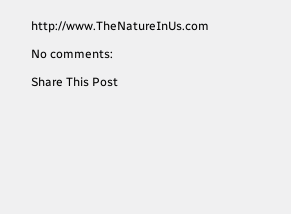http://www.TheNatureInUs.com

No comments:

Share This Post